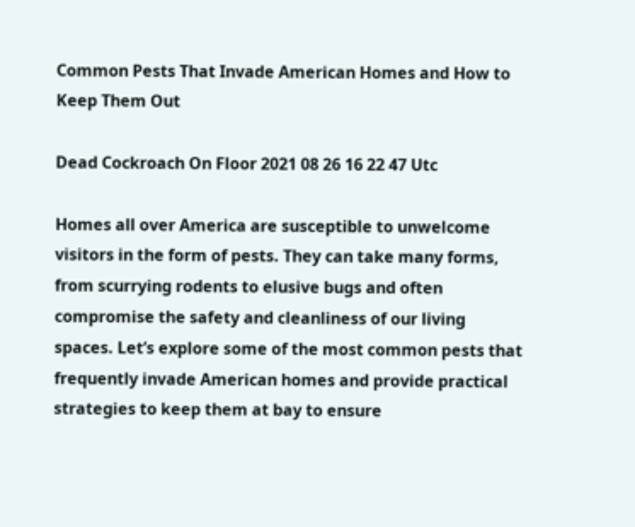Common Pests That Invade American Homes and How to Keep Them Out

Dead Cockroach On Floor 2021 08 26 16 22 47 Utc

Homes all over America are susceptible to unwelcome visitors in the form of pests. They can take many forms, from scurrying rodents to elusive bugs and often compromise the safety and cleanliness of our living spaces. Let’s explore some of the most common pests that frequently invade American homes and provide practical strategies to keep them at bay to ensure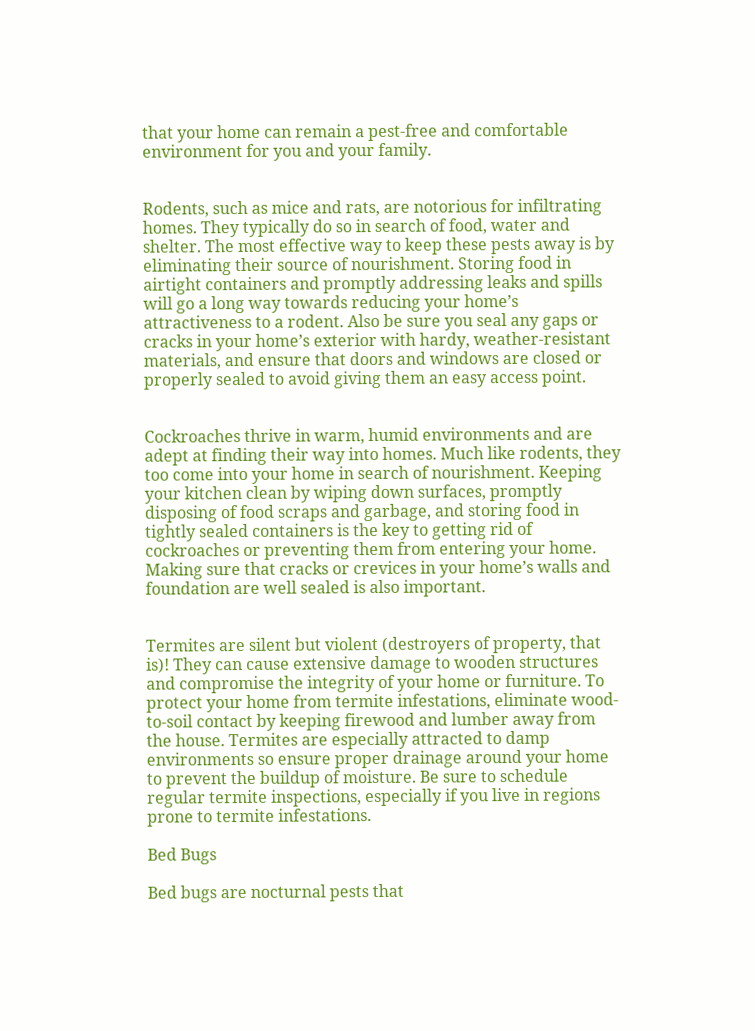that your home can remain a pest-free and comfortable environment for you and your family.


Rodents, such as mice and rats, are notorious for infiltrating homes. They typically do so in search of food, water and shelter. The most effective way to keep these pests away is by eliminating their source of nourishment. Storing food in airtight containers and promptly addressing leaks and spills will go a long way towards reducing your home’s attractiveness to a rodent. Also be sure you seal any gaps or cracks in your home’s exterior with hardy, weather-resistant materials, and ensure that doors and windows are closed or properly sealed to avoid giving them an easy access point.


Cockroaches thrive in warm, humid environments and are adept at finding their way into homes. Much like rodents, they too come into your home in search of nourishment. Keeping your kitchen clean by wiping down surfaces, promptly disposing of food scraps and garbage, and storing food in tightly sealed containers is the key to getting rid of cockroaches or preventing them from entering your home. Making sure that cracks or crevices in your home’s walls and foundation are well sealed is also important.


Termites are silent but violent (destroyers of property, that is)! They can cause extensive damage to wooden structures and compromise the integrity of your home or furniture. To protect your home from termite infestations, eliminate wood-to-soil contact by keeping firewood and lumber away from the house. Termites are especially attracted to damp environments so ensure proper drainage around your home to prevent the buildup of moisture. Be sure to schedule regular termite inspections, especially if you live in regions prone to termite infestations.

Bed Bugs

Bed bugs are nocturnal pests that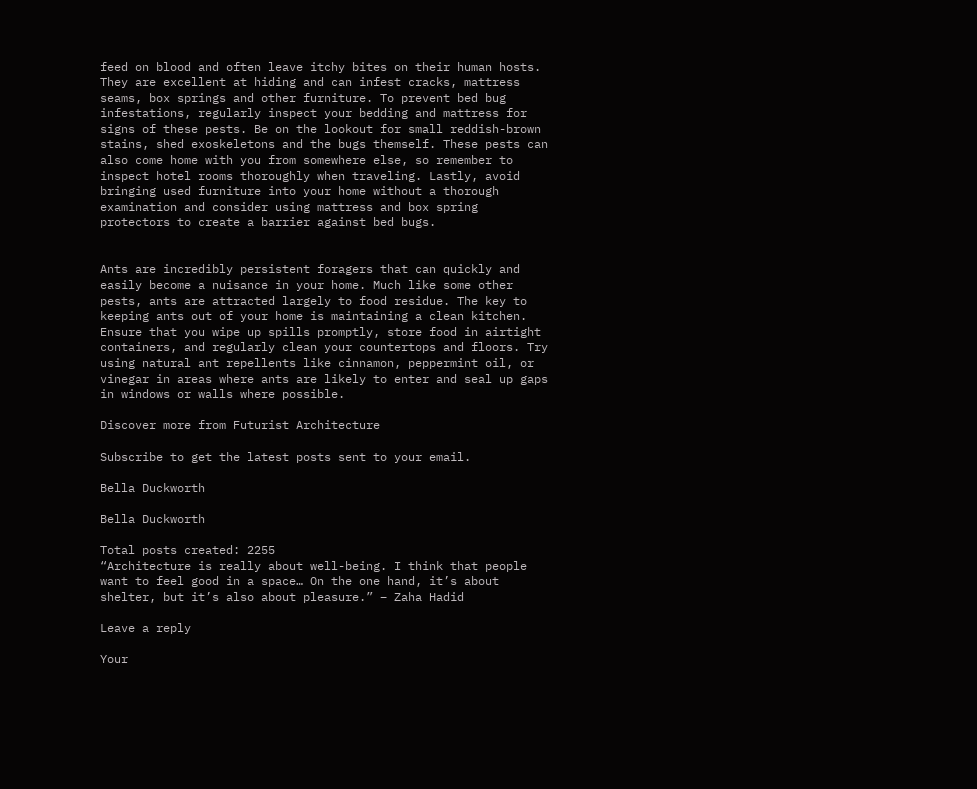feed on blood and often leave itchy bites on their human hosts. They are excellent at hiding and can infest cracks, mattress seams, box springs and other furniture. To prevent bed bug infestations, regularly inspect your bedding and mattress for signs of these pests. Be on the lookout for small reddish-brown stains, shed exoskeletons and the bugs themself. These pests can also come home with you from somewhere else, so remember to inspect hotel rooms thoroughly when traveling. Lastly, avoid bringing used furniture into your home without a thorough examination and consider using mattress and box spring protectors to create a barrier against bed bugs.


Ants are incredibly persistent foragers that can quickly and easily become a nuisance in your home. Much like some other pests, ants are attracted largely to food residue. The key to keeping ants out of your home is maintaining a clean kitchen. Ensure that you wipe up spills promptly, store food in airtight containers, and regularly clean your countertops and floors. Try using natural ant repellents like cinnamon, peppermint oil, or vinegar in areas where ants are likely to enter and seal up gaps in windows or walls where possible.

Discover more from Futurist Architecture

Subscribe to get the latest posts sent to your email.

Bella Duckworth

Bella Duckworth

Total posts created: 2255
“Architecture is really about well-being. I think that people want to feel good in a space… On the one hand, it’s about shelter, but it’s also about pleasure.” – Zaha Hadid

Leave a reply

Your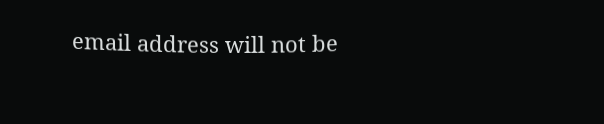email address will not be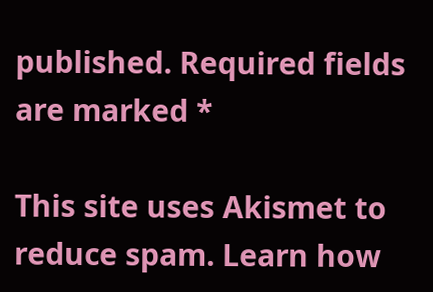published. Required fields are marked *

This site uses Akismet to reduce spam. Learn how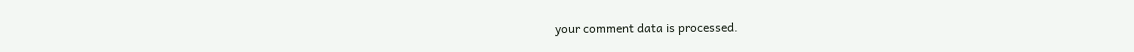your comment data is processed.